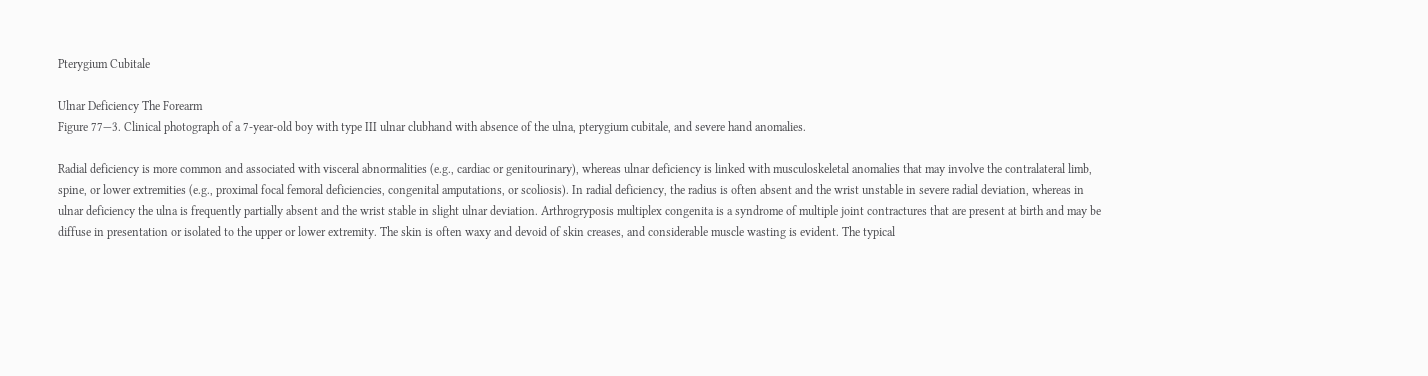Pterygium Cubitale

Ulnar Deficiency The Forearm
Figure 77—3. Clinical photograph of a 7-year-old boy with type III ulnar clubhand with absence of the ulna, pterygium cubitale, and severe hand anomalies.

Radial deficiency is more common and associated with visceral abnormalities (e.g., cardiac or genitourinary), whereas ulnar deficiency is linked with musculoskeletal anomalies that may involve the contralateral limb, spine, or lower extremities (e.g., proximal focal femoral deficiencies, congenital amputations, or scoliosis). In radial deficiency, the radius is often absent and the wrist unstable in severe radial deviation, whereas in ulnar deficiency the ulna is frequently partially absent and the wrist stable in slight ulnar deviation. Arthrogryposis multiplex congenita is a syndrome of multiple joint contractures that are present at birth and may be diffuse in presentation or isolated to the upper or lower extremity. The skin is often waxy and devoid of skin creases, and considerable muscle wasting is evident. The typical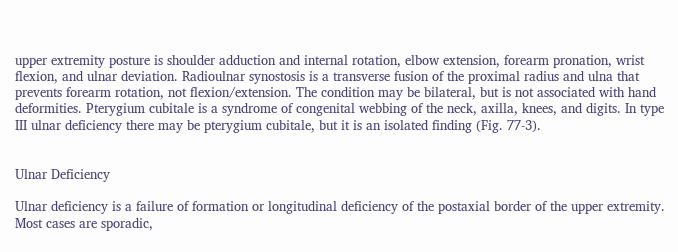upper extremity posture is shoulder adduction and internal rotation, elbow extension, forearm pronation, wrist flexion, and ulnar deviation. Radioulnar synostosis is a transverse fusion of the proximal radius and ulna that prevents forearm rotation, not flexion/extension. The condition may be bilateral, but is not associated with hand deformities. Pterygium cubitale is a syndrome of congenital webbing of the neck, axilla, knees, and digits. In type III ulnar deficiency there may be pterygium cubitale, but it is an isolated finding (Fig. 77-3).


Ulnar Deficiency

Ulnar deficiency is a failure of formation or longitudinal deficiency of the postaxial border of the upper extremity. Most cases are sporadic,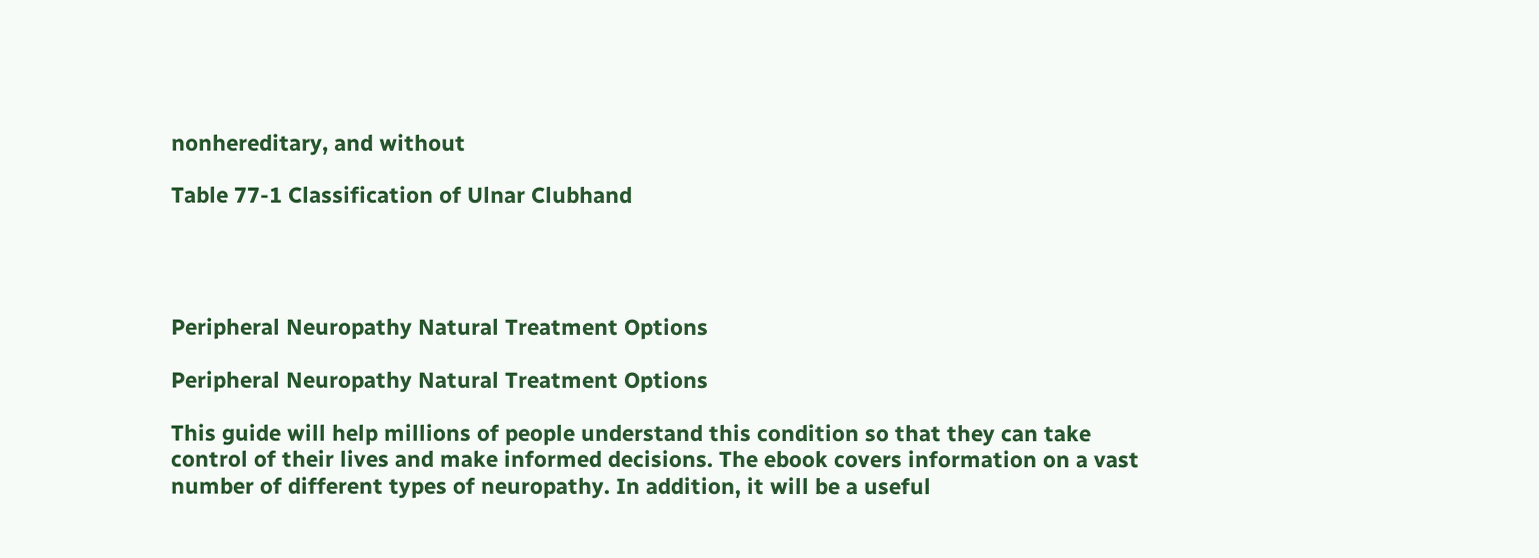nonhereditary, and without

Table 77-1 Classification of Ulnar Clubhand




Peripheral Neuropathy Natural Treatment Options

Peripheral Neuropathy Natural Treatment Options

This guide will help millions of people understand this condition so that they can take control of their lives and make informed decisions. The ebook covers information on a vast number of different types of neuropathy. In addition, it will be a useful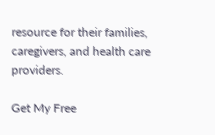resource for their families, caregivers, and health care providers.

Get My Free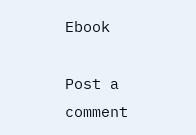Ebook

Post a comment